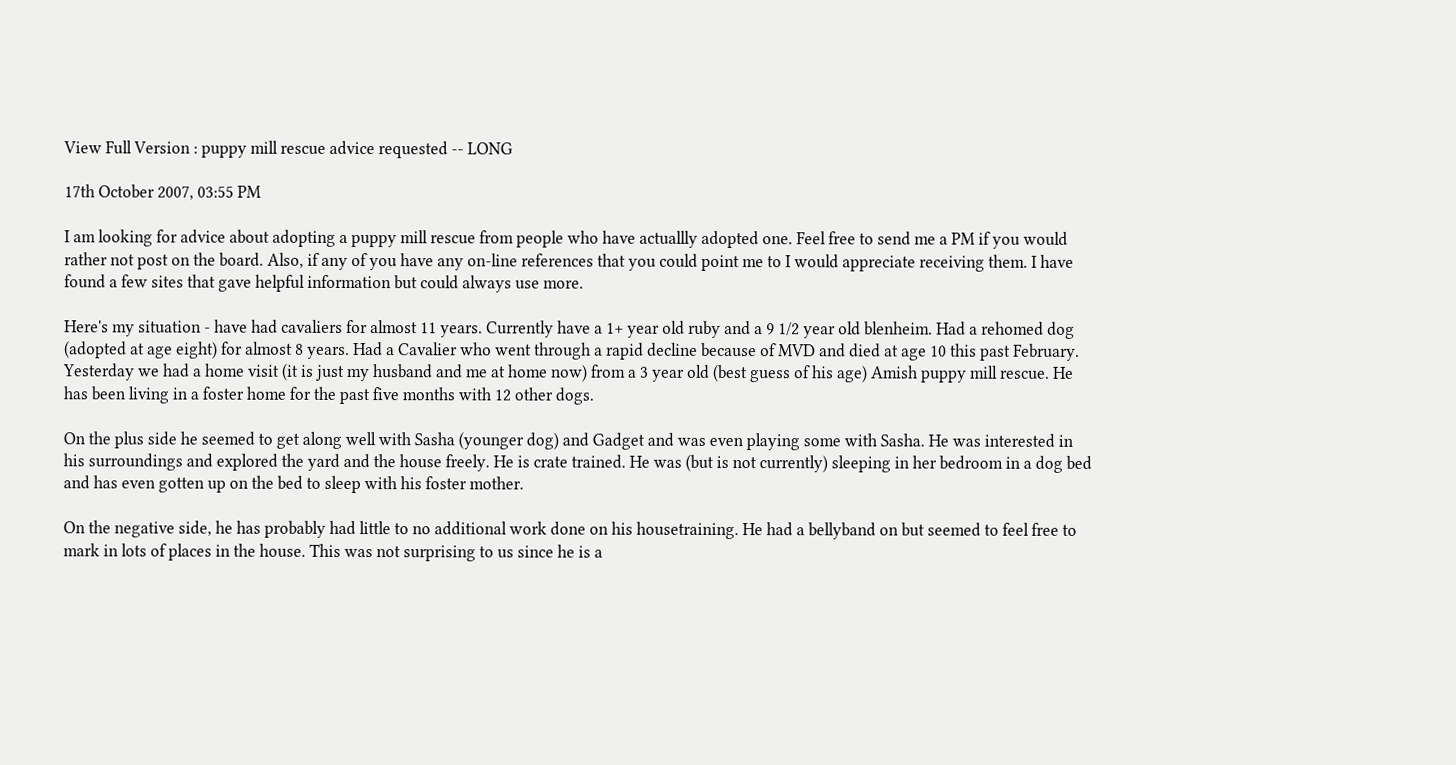View Full Version : puppy mill rescue advice requested -- LONG

17th October 2007, 03:55 PM

I am looking for advice about adopting a puppy mill rescue from people who have actuallly adopted one. Feel free to send me a PM if you would rather not post on the board. Also, if any of you have any on-line references that you could point me to I would appreciate receiving them. I have found a few sites that gave helpful information but could always use more.

Here's my situation - have had cavaliers for almost 11 years. Currently have a 1+ year old ruby and a 9 1/2 year old blenheim. Had a rehomed dog (adopted at age eight) for almost 8 years. Had a Cavalier who went through a rapid decline because of MVD and died at age 10 this past February. Yesterday we had a home visit (it is just my husband and me at home now) from a 3 year old (best guess of his age) Amish puppy mill rescue. He has been living in a foster home for the past five months with 12 other dogs.

On the plus side he seemed to get along well with Sasha (younger dog) and Gadget and was even playing some with Sasha. He was interested in his surroundings and explored the yard and the house freely. He is crate trained. He was (but is not currently) sleeping in her bedroom in a dog bed and has even gotten up on the bed to sleep with his foster mother.

On the negative side, he has probably had little to no additional work done on his housetraining. He had a bellyband on but seemed to feel free to mark in lots of places in the house. This was not surprising to us since he is a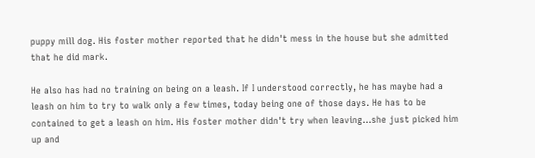puppy mill dog. His foster mother reported that he didn't mess in the house but she admitted that he did mark.

He also has had no training on being on a leash. If I understood correctly, he has maybe had a leash on him to try to walk only a few times, today being one of those days. He has to be contained to get a leash on him. His foster mother didn't try when leaving...she just picked him up and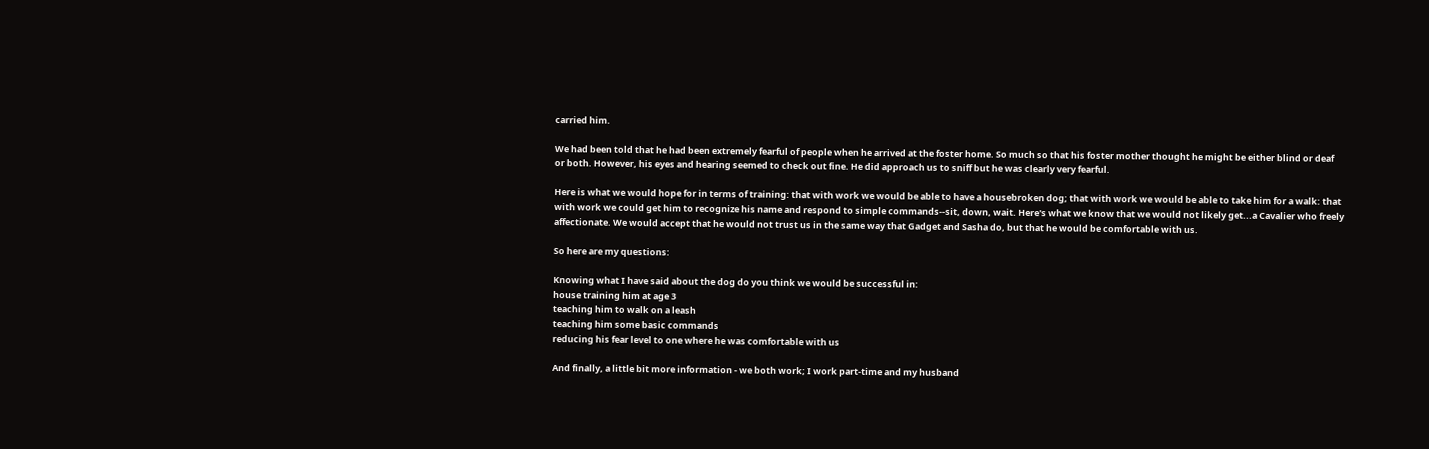carried him.

We had been told that he had been extremely fearful of people when he arrived at the foster home. So much so that his foster mother thought he might be either blind or deaf or both. However, his eyes and hearing seemed to check out fine. He did approach us to sniff but he was clearly very fearful.

Here is what we would hope for in terms of training: that with work we would be able to have a housebroken dog; that with work we would be able to take him for a walk: that with work we could get him to recognize his name and respond to simple commands--sit, down, wait. Here's what we know that we would not likely get...a Cavalier who freely affectionate. We would accept that he would not trust us in the same way that Gadget and Sasha do, but that he would be comfortable with us.

So here are my questions:

Knowing what I have said about the dog do you think we would be successful in:
house training him at age 3
teaching him to walk on a leash
teaching him some basic commands
reducing his fear level to one where he was comfortable with us

And finally, a little bit more information - we both work; I work part-time and my husband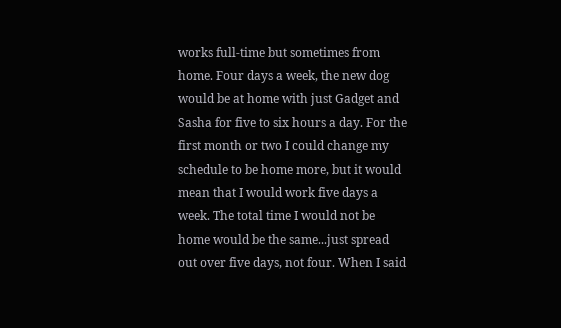works full-time but sometimes from home. Four days a week, the new dog would be at home with just Gadget and Sasha for five to six hours a day. For the first month or two I could change my schedule to be home more, but it would mean that I would work five days a week. The total time I would not be home would be the same...just spread out over five days, not four. When I said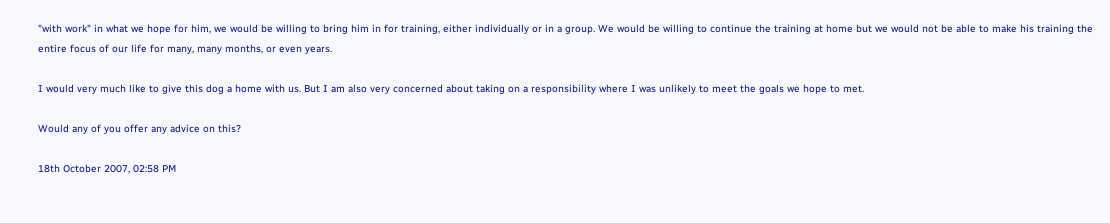"with work" in what we hope for him, we would be willing to bring him in for training, either individually or in a group. We would be willing to continue the training at home but we would not be able to make his training the entire focus of our life for many, many months, or even years.

I would very much like to give this dog a home with us. But I am also very concerned about taking on a responsibility where I was unlikely to meet the goals we hope to met.

Would any of you offer any advice on this?

18th October 2007, 02:58 PM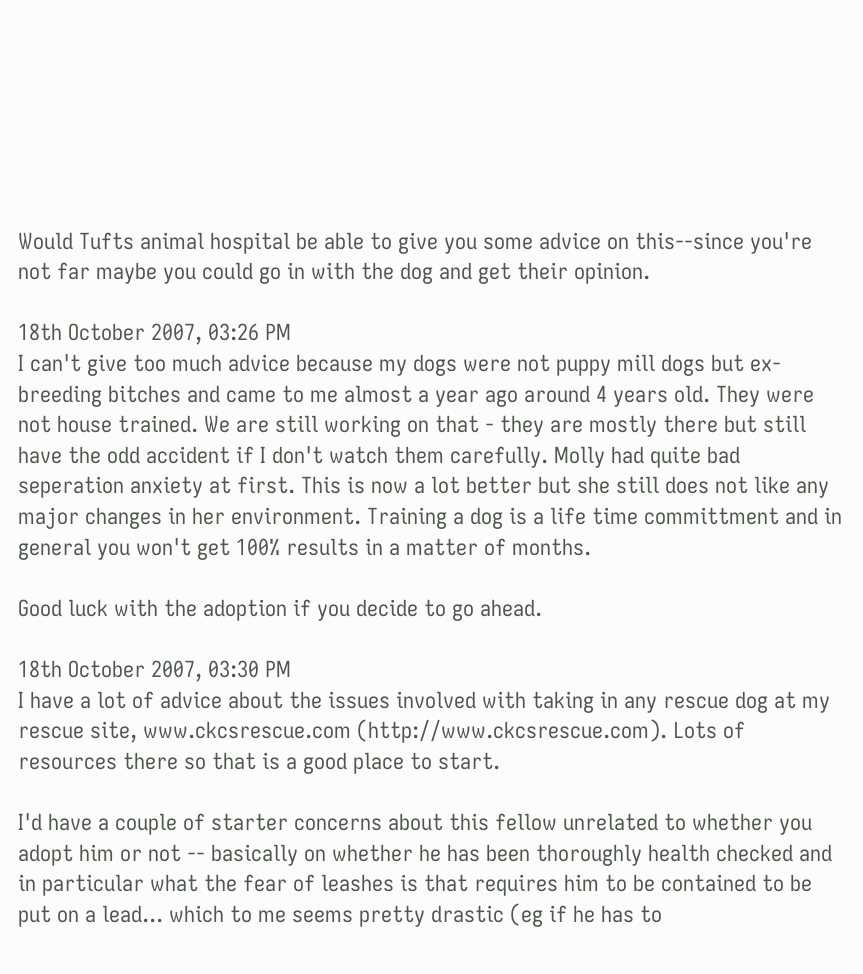Would Tufts animal hospital be able to give you some advice on this--since you're not far maybe you could go in with the dog and get their opinion.

18th October 2007, 03:26 PM
I can't give too much advice because my dogs were not puppy mill dogs but ex-breeding bitches and came to me almost a year ago around 4 years old. They were not house trained. We are still working on that - they are mostly there but still have the odd accident if I don't watch them carefully. Molly had quite bad seperation anxiety at first. This is now a lot better but she still does not like any major changes in her environment. Training a dog is a life time committment and in general you won't get 100% results in a matter of months.

Good luck with the adoption if you decide to go ahead.

18th October 2007, 03:30 PM
I have a lot of advice about the issues involved with taking in any rescue dog at my rescue site, www.ckcsrescue.com (http://www.ckcsrescue.com). Lots of resources there so that is a good place to start.

I'd have a couple of starter concerns about this fellow unrelated to whether you adopt him or not -- basically on whether he has been thoroughly health checked and in particular what the fear of leashes is that requires him to be contained to be put on a lead... which to me seems pretty drastic (eg if he has to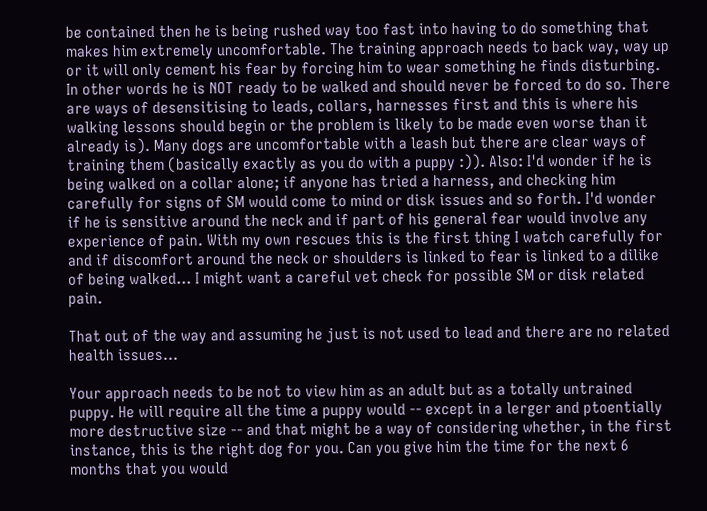be contained then he is being rushed way too fast into having to do something that makes him extremely uncomfortable. The training approach needs to back way, way up or it will only cement his fear by forcing him to wear something he finds disturbing. In other words he is NOT ready to be walked and should never be forced to do so. There are ways of desensitising to leads, collars, harnesses first and this is where his walking lessons should begin or the problem is likely to be made even worse than it already is). Many dogs are uncomfortable with a leash but there are clear ways of training them (basically exactly as you do with a puppy :)). Also: I'd wonder if he is being walked on a collar alone; if anyone has tried a harness, and checking him carefully for signs of SM would come to mind or disk issues and so forth. I'd wonder if he is sensitive around the neck and if part of his general fear would involve any experience of pain. With my own rescues this is the first thing I watch carefully for and if discomfort around the neck or shoulders is linked to fear is linked to a dilike of being walked... I might want a careful vet check for possible SM or disk related pain.

That out of the way and assuming he just is not used to lead and there are no related health issues...

Your approach needs to be not to view him as an adult but as a totally untrained puppy. He will require all the time a puppy would -- except in a lerger and ptoentially more destructive size -- and that might be a way of considering whether, in the first instance, this is the right dog for you. Can you give him the time for the next 6 months that you would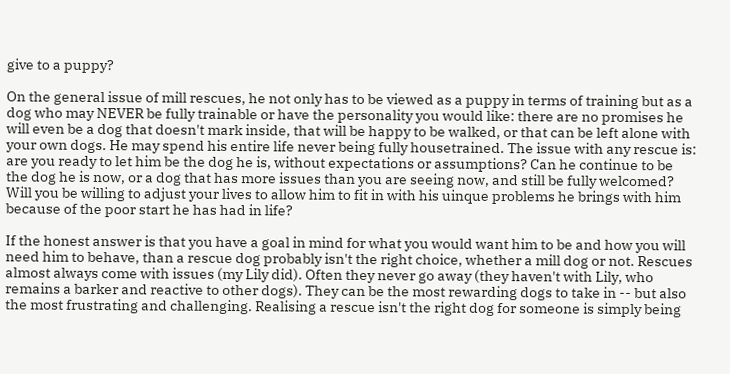give to a puppy?

On the general issue of mill rescues, he not only has to be viewed as a puppy in terms of training but as a dog who may NEVER be fully trainable or have the personality you would like: there are no promises he will even be a dog that doesn't mark inside, that will be happy to be walked, or that can be left alone with your own dogs. He may spend his entire life never being fully housetrained. The issue with any rescue is: are you ready to let him be the dog he is, without expectations or assumptions? Can he continue to be the dog he is now, or a dog that has more issues than you are seeing now, and still be fully welcomed? Will you be willing to adjust your lives to allow him to fit in with his uinque problems he brings with him because of the poor start he has had in life?

If the honest answer is that you have a goal in mind for what you would want him to be and how you will need him to behave, than a rescue dog probably isn't the right choice, whether a mill dog or not. Rescues almost always come with issues (my Lily did). Often they never go away (they haven't with Lily, who remains a barker and reactive to other dogs). They can be the most rewarding dogs to take in -- but also the most frustrating and challenging. Realising a rescue isn't the right dog for someone is simply being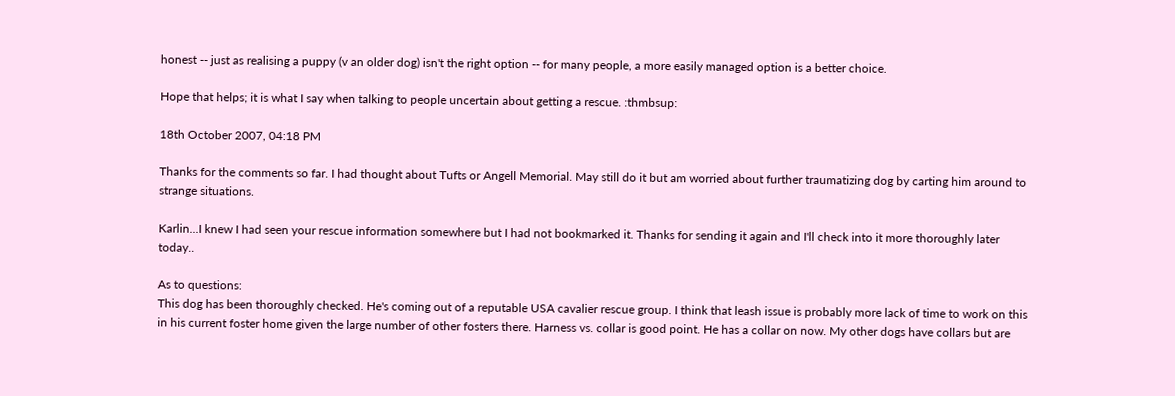honest -- just as realising a puppy (v an older dog) isn't the right option -- for many people, a more easily managed option is a better choice.

Hope that helps; it is what I say when talking to people uncertain about getting a rescue. :thmbsup:

18th October 2007, 04:18 PM

Thanks for the comments so far. I had thought about Tufts or Angell Memorial. May still do it but am worried about further traumatizing dog by carting him around to strange situations.

Karlin...I knew I had seen your rescue information somewhere but I had not bookmarked it. Thanks for sending it again and I'll check into it more thoroughly later today..

As to questions:
This dog has been thoroughly checked. He's coming out of a reputable USA cavalier rescue group. I think that leash issue is probably more lack of time to work on this in his current foster home given the large number of other fosters there. Harness vs. collar is good point. He has a collar on now. My other dogs have collars but are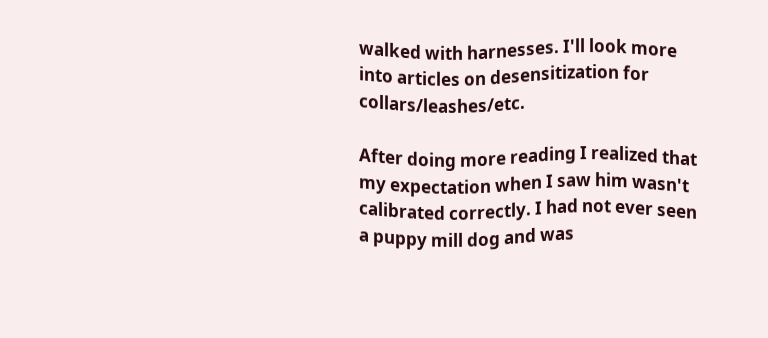walked with harnesses. I'll look more into articles on desensitization for collars/leashes/etc.

After doing more reading I realized that my expectation when I saw him wasn't calibrated correctly. I had not ever seen a puppy mill dog and was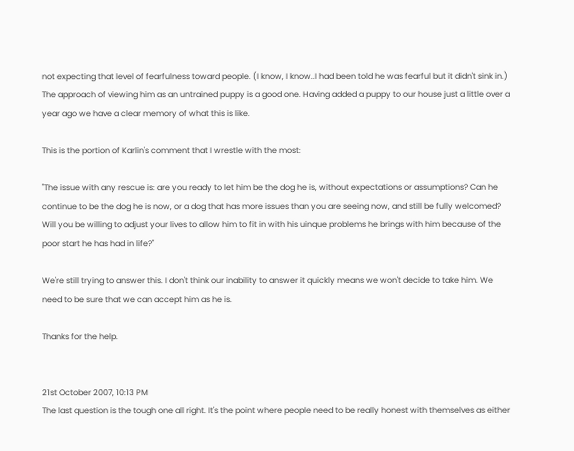not expecting that level of fearfulness toward people. (I know, I know..I had been told he was fearful but it didn't sink in.) The approach of viewing him as an untrained puppy is a good one. Having added a puppy to our house just a little over a year ago we have a clear memory of what this is like.

This is the portion of Karlin's comment that I wrestle with the most:

"The issue with any rescue is: are you ready to let him be the dog he is, without expectations or assumptions? Can he continue to be the dog he is now, or a dog that has more issues than you are seeing now, and still be fully welcomed? Will you be willing to adjust your lives to allow him to fit in with his uinque problems he brings with him because of the poor start he has had in life?"

We're still trying to answer this. I don't think our inability to answer it quickly means we won't decide to take him. We need to be sure that we can accept him as he is.

Thanks for the help.


21st October 2007, 10:13 PM
The last question is the tough one all right. It's the point where people need to be really honest with themselves as either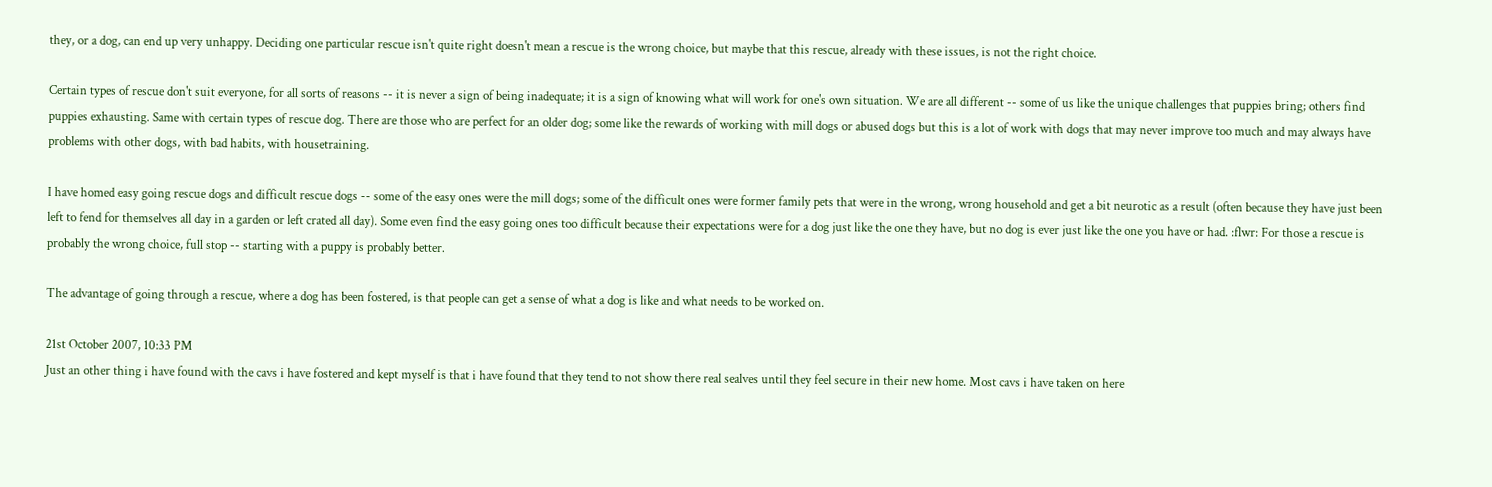they, or a dog, can end up very unhappy. Deciding one particular rescue isn't quite right doesn't mean a rescue is the wrong choice, but maybe that this rescue, already with these issues, is not the right choice.

Certain types of rescue don't suit everyone, for all sorts of reasons -- it is never a sign of being inadequate; it is a sign of knowing what will work for one's own situation. We are all different -- some of us like the unique challenges that puppies bring; others find puppies exhausting. Same with certain types of rescue dog. There are those who are perfect for an older dog; some like the rewards of working with mill dogs or abused dogs but this is a lot of work with dogs that may never improve too much and may always have problems with other dogs, with bad habits, with housetraining.

I have homed easy going rescue dogs and difficult rescue dogs -- some of the easy ones were the mill dogs; some of the difficult ones were former family pets that were in the wrong, wrong household and get a bit neurotic as a result (often because they have just been left to fend for themselves all day in a garden or left crated all day). Some even find the easy going ones too difficult because their expectations were for a dog just like the one they have, but no dog is ever just like the one you have or had. :flwr: For those a rescue is probably the wrong choice, full stop -- starting with a puppy is probably better.

The advantage of going through a rescue, where a dog has been fostered, is that people can get a sense of what a dog is like and what needs to be worked on.

21st October 2007, 10:33 PM
Just an other thing i have found with the cavs i have fostered and kept myself is that i have found that they tend to not show there real sealves until they feel secure in their new home. Most cavs i have taken on here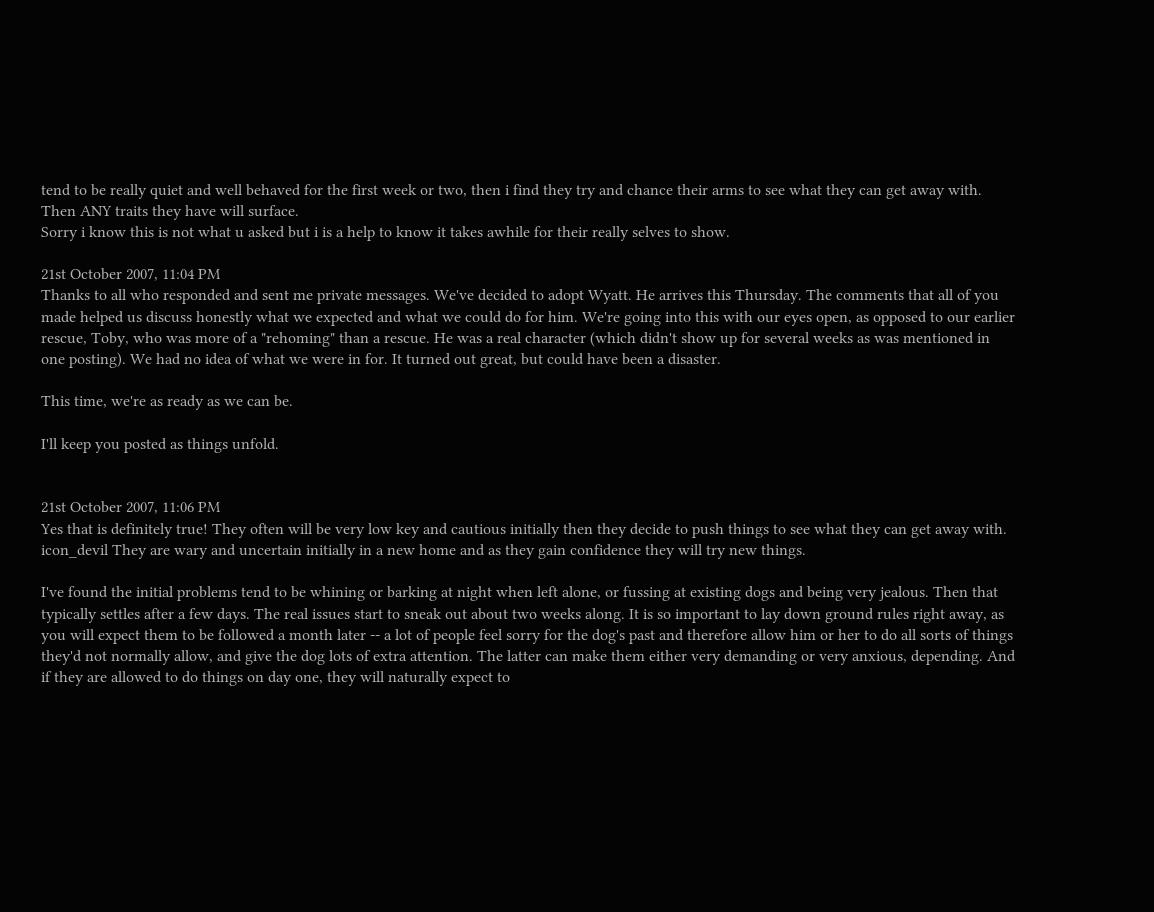tend to be really quiet and well behaved for the first week or two, then i find they try and chance their arms to see what they can get away with. Then ANY traits they have will surface.
Sorry i know this is not what u asked but i is a help to know it takes awhile for their really selves to show.

21st October 2007, 11:04 PM
Thanks to all who responded and sent me private messages. We've decided to adopt Wyatt. He arrives this Thursday. The comments that all of you made helped us discuss honestly what we expected and what we could do for him. We're going into this with our eyes open, as opposed to our earlier rescue, Toby, who was more of a "rehoming" than a rescue. He was a real character (which didn't show up for several weeks as was mentioned in one posting). We had no idea of what we were in for. It turned out great, but could have been a disaster.

This time, we're as ready as we can be.

I'll keep you posted as things unfold.


21st October 2007, 11:06 PM
Yes that is definitely true! They often will be very low key and cautious initially then they decide to push things to see what they can get away with. icon_devil They are wary and uncertain initially in a new home and as they gain confidence they will try new things.

I've found the initial problems tend to be whining or barking at night when left alone, or fussing at existing dogs and being very jealous. Then that typically settles after a few days. The real issues start to sneak out about two weeks along. It is so important to lay down ground rules right away, as you will expect them to be followed a month later -- a lot of people feel sorry for the dog's past and therefore allow him or her to do all sorts of things they'd not normally allow, and give the dog lots of extra attention. The latter can make them either very demanding or very anxious, depending. And if they are allowed to do things on day one, they will naturally expect to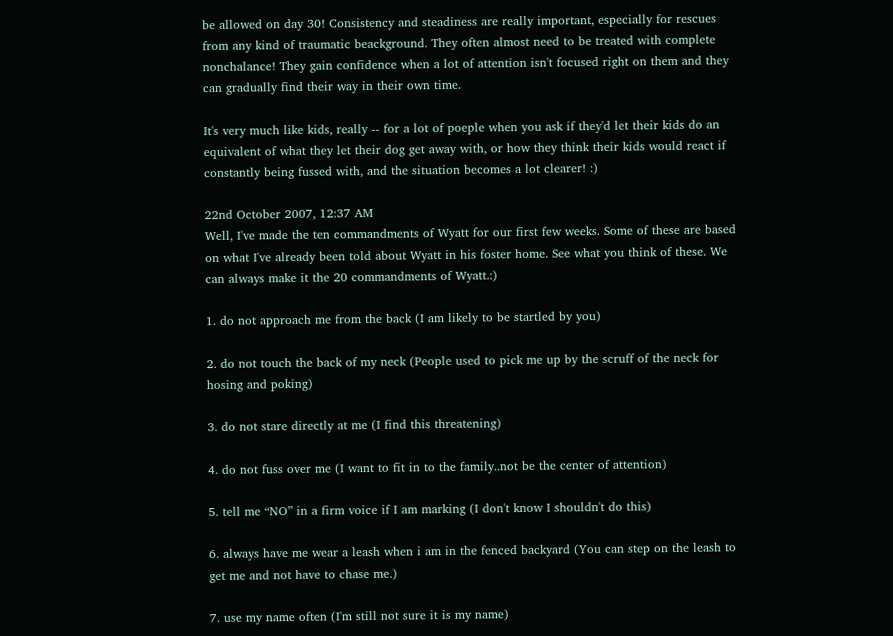be allowed on day 30! Consistency and steadiness are really important, especially for rescues from any kind of traumatic beackground. They often almost need to be treated with complete nonchalance! They gain confidence when a lot of attention isn't focused right on them and they can gradually find their way in their own time.

It's very much like kids, really -- for a lot of poeple when you ask if they'd let their kids do an equivalent of what they let their dog get away with, or how they think their kids would react if constantly being fussed with, and the situation becomes a lot clearer! :)

22nd October 2007, 12:37 AM
Well, I've made the ten commandments of Wyatt for our first few weeks. Some of these are based on what I've already been told about Wyatt in his foster home. See what you think of these. We can always make it the 20 commandments of Wyatt.:)

1. do not approach me from the back (I am likely to be startled by you)

2. do not touch the back of my neck (People used to pick me up by the scruff of the neck for hosing and poking)

3. do not stare directly at me (I find this threatening)

4. do not fuss over me (I want to fit in to the family..not be the center of attention)

5. tell me “NO” in a firm voice if I am marking (I don't know I shouldn't do this)

6. always have me wear a leash when i am in the fenced backyard (You can step on the leash to get me and not have to chase me.)

7. use my name often (I'm still not sure it is my name)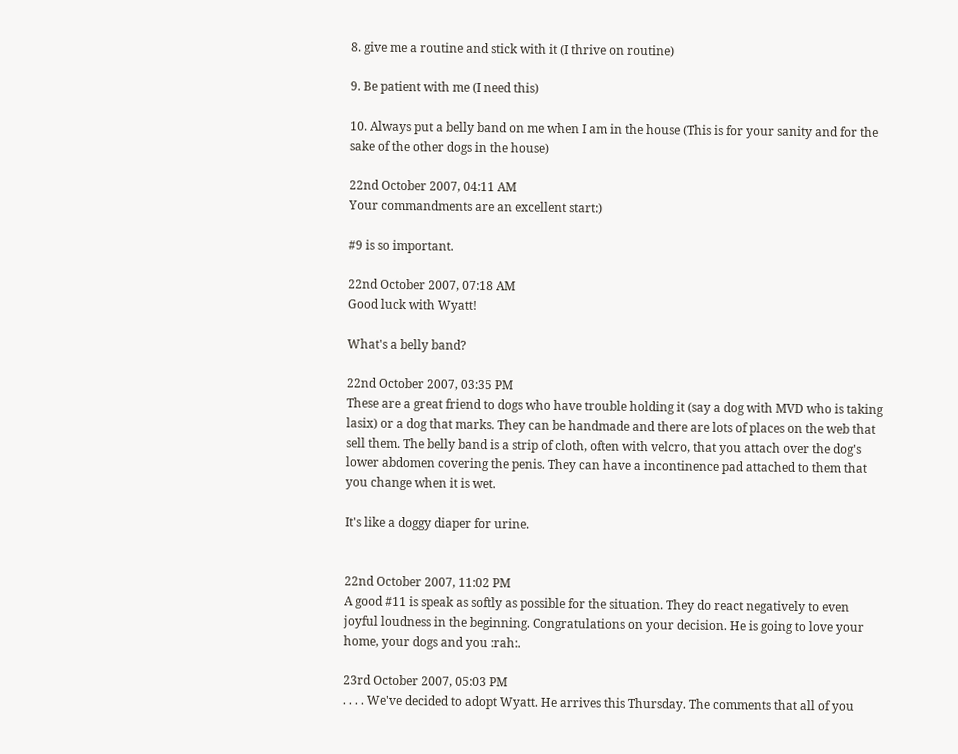8. give me a routine and stick with it (I thrive on routine)

9. Be patient with me (I need this)

10. Always put a belly band on me when I am in the house (This is for your sanity and for the sake of the other dogs in the house)

22nd October 2007, 04:11 AM
Your commandments are an excellent start:)

#9 is so important.

22nd October 2007, 07:18 AM
Good luck with Wyatt!

What's a belly band?

22nd October 2007, 03:35 PM
These are a great friend to dogs who have trouble holding it (say a dog with MVD who is taking lasix) or a dog that marks. They can be handmade and there are lots of places on the web that sell them. The belly band is a strip of cloth, often with velcro, that you attach over the dog's lower abdomen covering the penis. They can have a incontinence pad attached to them that you change when it is wet.

It's like a doggy diaper for urine.


22nd October 2007, 11:02 PM
A good #11 is speak as softly as possible for the situation. They do react negatively to even joyful loudness in the beginning. Congratulations on your decision. He is going to love your home, your dogs and you :rah:.

23rd October 2007, 05:03 PM
. . . . We've decided to adopt Wyatt. He arrives this Thursday. The comments that all of you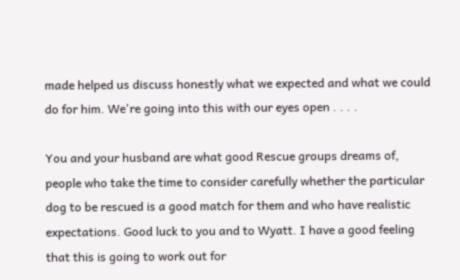made helped us discuss honestly what we expected and what we could do for him. We're going into this with our eyes open . . . .

You and your husband are what good Rescue groups dreams of, people who take the time to consider carefully whether the particular dog to be rescued is a good match for them and who have realistic expectations. Good luck to you and to Wyatt. I have a good feeling that this is going to work out for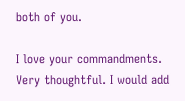both of you.

I love your commandments. Very thoughtful. I would add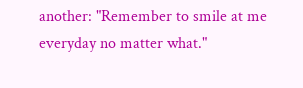another: "Remember to smile at me everyday no matter what."